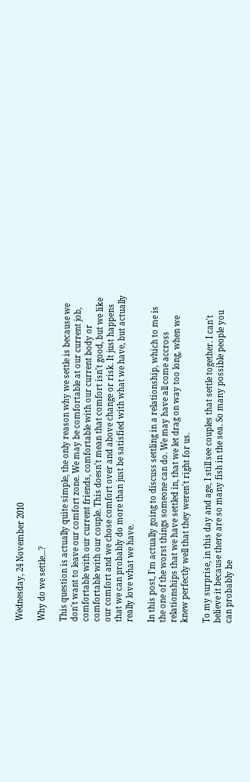Wednesday, 24 November 2010

Why do we settle...?

This question is actually quite simple, the only reason why we settle is because we don't want to leave our comfort zone. We may be comfortable at our current job, comfortable with our current friends, comfortable with our current body or comfortable with our couple. This doesn't mean that comfort isn't good, but we like our comfort and we chose comfort over and above change or risk. It just happens that we can probably do more than just be satisfied with what we have, but actually really love what we have.

In this post, I'm actually going to discuss settling in a relationship, which to me is the one of the worst things someone can do. We may have all come accross relationships that we have settled in, that we let drag on way too long, when we knew perfectly well that they weren't right for us.

To my surprise, in this day and age, I still see couples that settle together. I can't believe it because there are so many fish in the sea. So many possible people you can probably be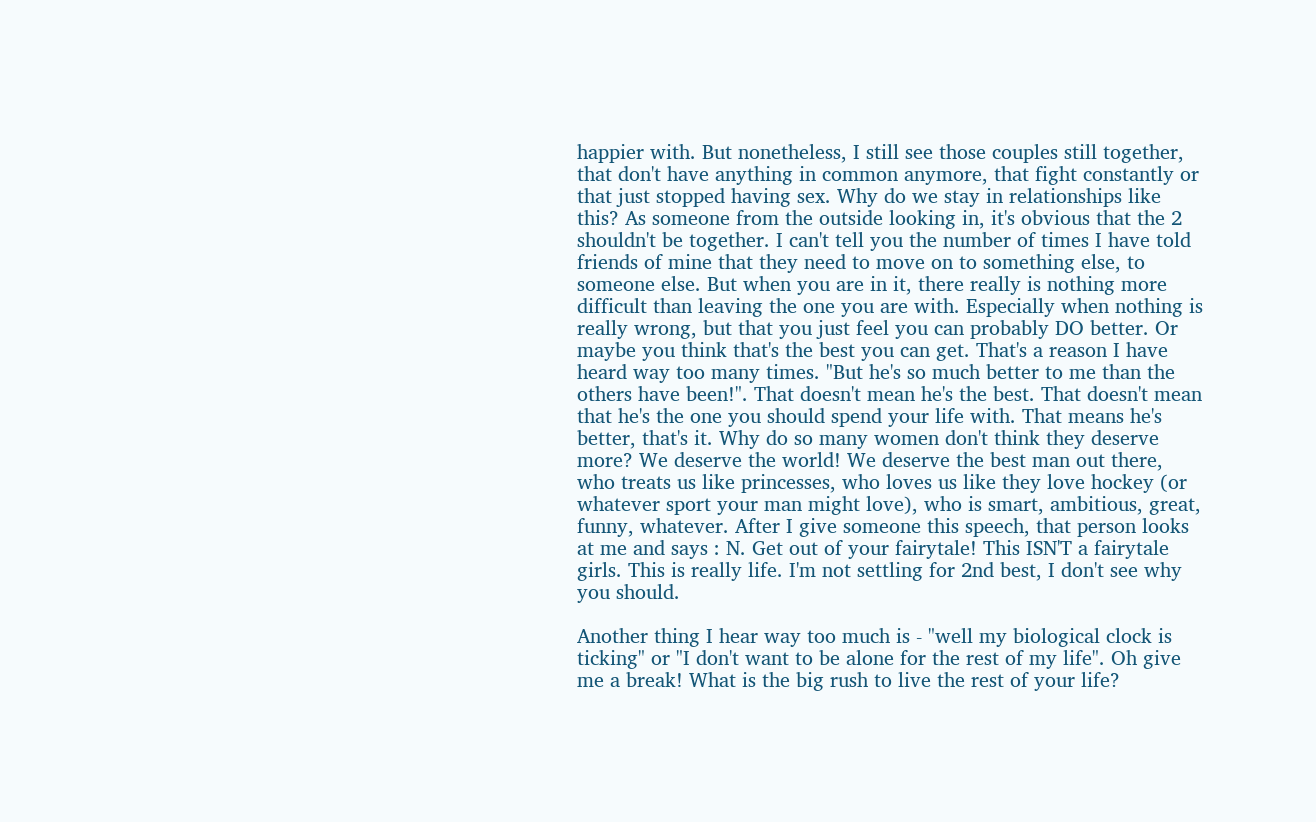happier with. But nonetheless, I still see those couples still together, that don't have anything in common anymore, that fight constantly or that just stopped having sex. Why do we stay in relationships like this? As someone from the outside looking in, it's obvious that the 2 shouldn't be together. I can't tell you the number of times I have told friends of mine that they need to move on to something else, to someone else. But when you are in it, there really is nothing more difficult than leaving the one you are with. Especially when nothing is really wrong, but that you just feel you can probably DO better. Or maybe you think that's the best you can get. That's a reason I have heard way too many times. "But he's so much better to me than the others have been!". That doesn't mean he's the best. That doesn't mean that he's the one you should spend your life with. That means he's better, that's it. Why do so many women don't think they deserve more? We deserve the world! We deserve the best man out there, who treats us like princesses, who loves us like they love hockey (or whatever sport your man might love), who is smart, ambitious, great, funny, whatever. After I give someone this speech, that person looks at me and says : N. Get out of your fairytale! This ISN'T a fairytale girls. This is really life. I'm not settling for 2nd best, I don't see why you should.

Another thing I hear way too much is - "well my biological clock is ticking" or "I don't want to be alone for the rest of my life". Oh give me a break! What is the big rush to live the rest of your life?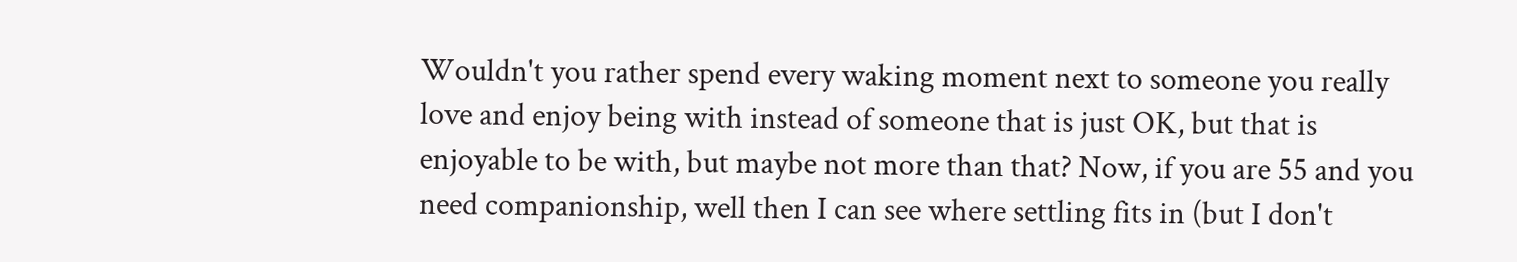Wouldn't you rather spend every waking moment next to someone you really love and enjoy being with instead of someone that is just OK, but that is enjoyable to be with, but maybe not more than that? Now, if you are 55 and you need companionship, well then I can see where settling fits in (but I don't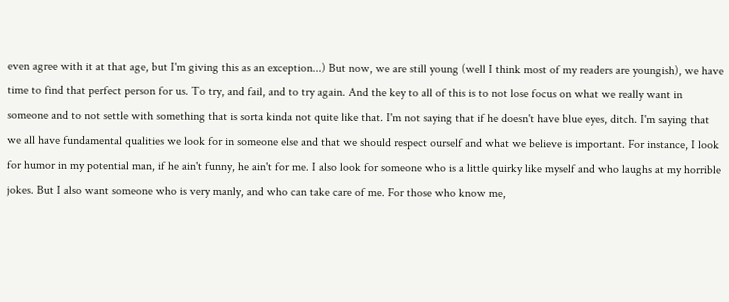even agree with it at that age, but I'm giving this as an exception...) But now, we are still young (well I think most of my readers are youngish), we have time to find that perfect person for us. To try, and fail, and to try again. And the key to all of this is to not lose focus on what we really want in someone and to not settle with something that is sorta kinda not quite like that. I'm not saying that if he doesn't have blue eyes, ditch. I'm saying that we all have fundamental qualities we look for in someone else and that we should respect ourself and what we believe is important. For instance, I look for humor in my potential man, if he ain't funny, he ain't for me. I also look for someone who is a little quirky like myself and who laughs at my horrible jokes. But I also want someone who is very manly, and who can take care of me. For those who know me,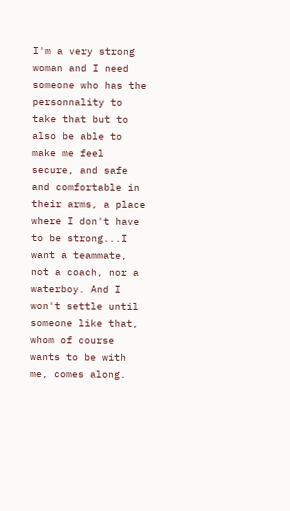I'm a very strong woman and I need someone who has the personnality to take that but to also be able to make me feel secure, and safe and comfortable in their arms, a place where I don't have to be strong...I want a teammate, not a coach, nor a waterboy. And I won't settle until someone like that, whom of course wants to be with me, comes along.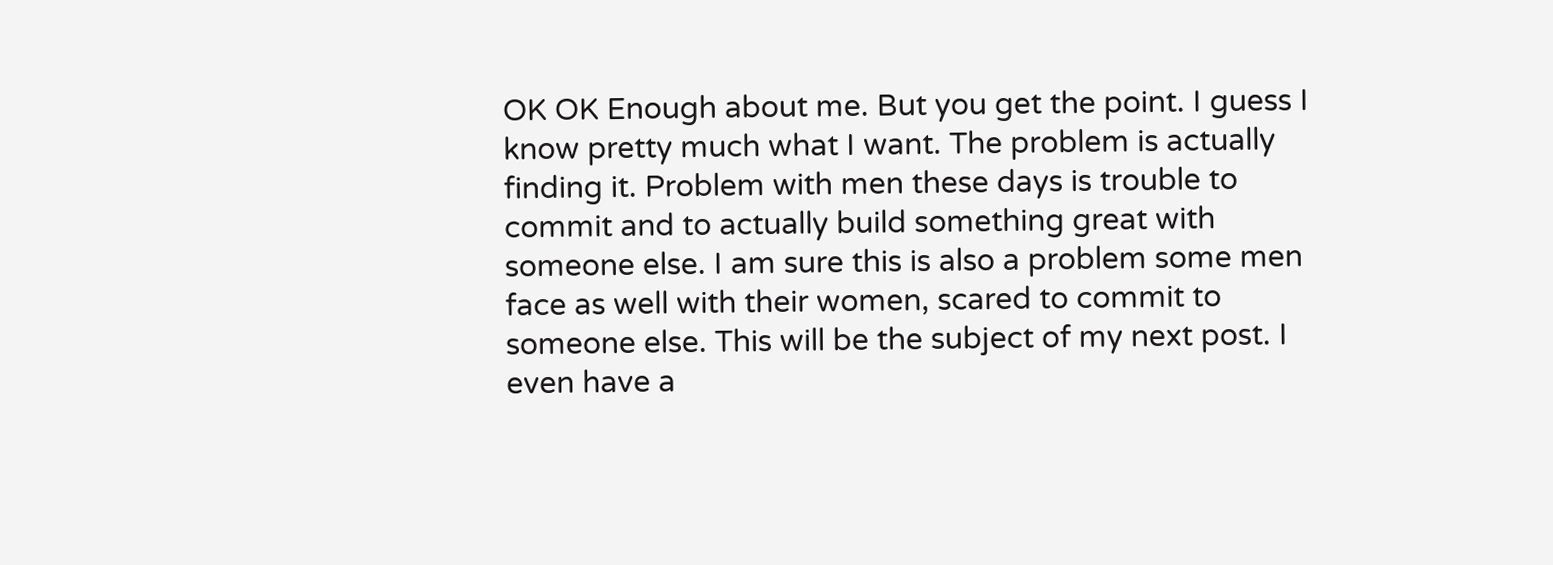OK OK Enough about me. But you get the point. I guess I know pretty much what I want. The problem is actually finding it. Problem with men these days is trouble to commit and to actually build something great with someone else. I am sure this is also a problem some men face as well with their women, scared to commit to someone else. This will be the subject of my next post. I even have a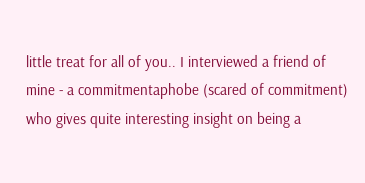little treat for all of you.. I interviewed a friend of mine - a commitmentaphobe (scared of commitment) who gives quite interesting insight on being a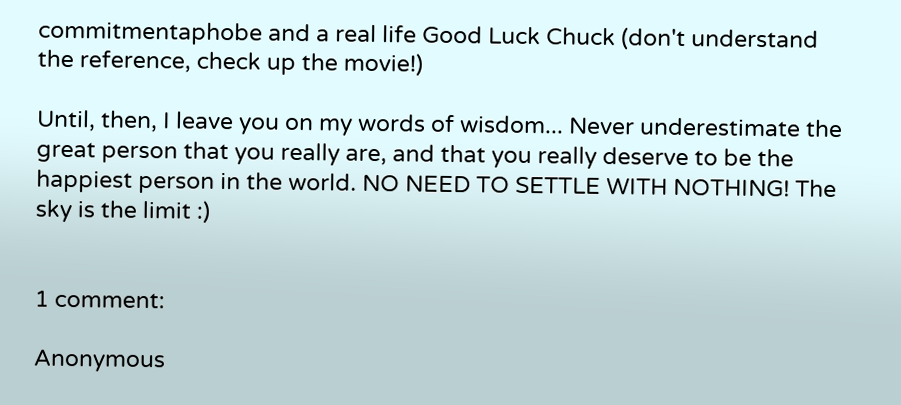commitmentaphobe and a real life Good Luck Chuck (don't understand the reference, check up the movie!)

Until, then, I leave you on my words of wisdom... Never underestimate the great person that you really are, and that you really deserve to be the happiest person in the world. NO NEED TO SETTLE WITH NOTHING! The sky is the limit :)


1 comment:

Anonymous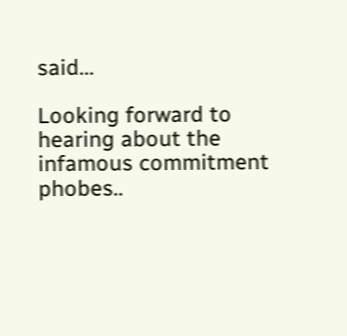said...

Looking forward to hearing about the infamous commitment phobes..